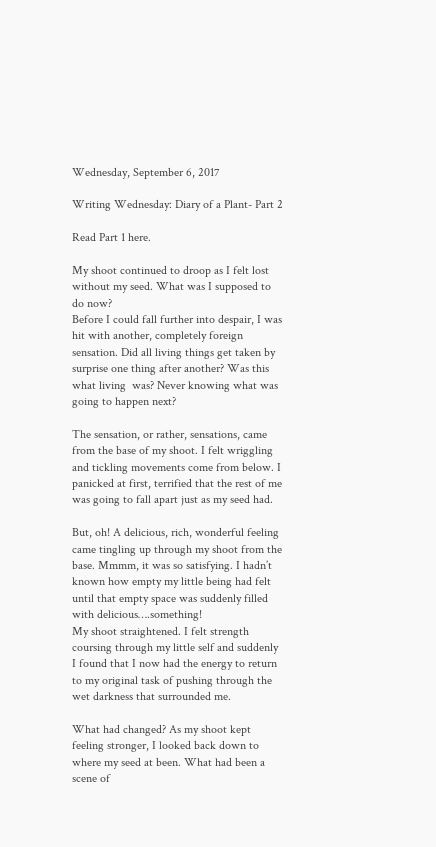Wednesday, September 6, 2017

Writing Wednesday: Diary of a Plant- Part 2

Read Part 1 here.

My shoot continued to droop as I felt lost without my seed. What was I supposed to do now?
Before I could fall further into despair, I was hit with another, completely foreign sensation. Did all living things get taken by surprise one thing after another? Was this what living  was? Never knowing what was going to happen next?

The sensation, or rather, sensations, came from the base of my shoot. I felt wriggling and tickling movements come from below. I panicked at first, terrified that the rest of me was going to fall apart just as my seed had.

But, oh! A delicious, rich, wonderful feeling came tingling up through my shoot from the base. Mmmm, it was so satisfying. I hadn’t known how empty my little being had felt until that empty space was suddenly filled with delicious….something!
My shoot straightened. I felt strength coursing through my little self and suddenly I found that I now had the energy to return to my original task of pushing through the wet darkness that surrounded me.

What had changed? As my shoot kept feeling stronger, I looked back down to where my seed at been. What had been a scene of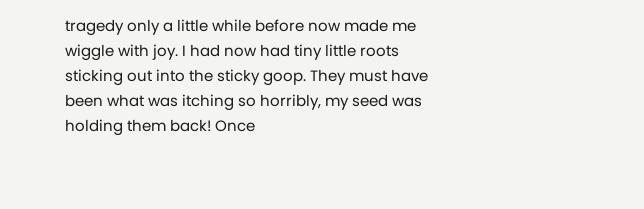tragedy only a little while before now made me wiggle with joy. I had now had tiny little roots sticking out into the sticky goop. They must have been what was itching so horribly, my seed was holding them back! Once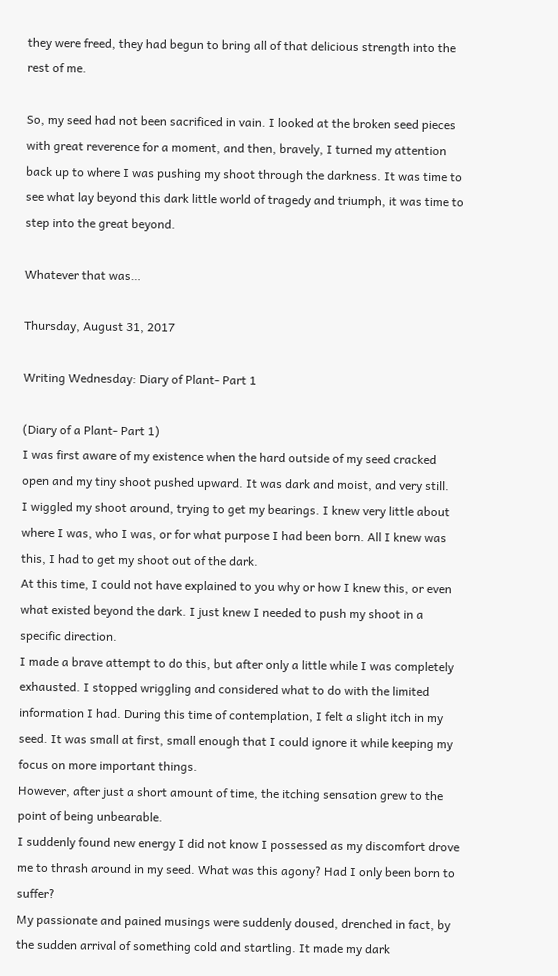they were freed, they had begun to bring all of that delicious strength into the rest of me.

So, my seed had not been sacrificed in vain. I looked at the broken seed pieces with great reverence for a moment, and then, bravely, I turned my attention back up to where I was pushing my shoot through the darkness. It was time to see what lay beyond this dark little world of tragedy and triumph, it was time to step into the great beyond.

Whatever that was…

Thursday, August 31, 2017

Writing Wednesday: Diary of Plant- Part 1

(Diary of a Plant- Part 1)
I was first aware of my existence when the hard outside of my seed cracked open and my tiny shoot pushed upward. It was dark and moist, and very still.
I wiggled my shoot around, trying to get my bearings. I knew very little about where I was, who I was, or for what purpose I had been born. All I knew was this, I had to get my shoot out of the dark.
At this time, I could not have explained to you why or how I knew this, or even what existed beyond the dark. I just knew I needed to push my shoot in a specific direction.
I made a brave attempt to do this, but after only a little while I was completely exhausted. I stopped wriggling and considered what to do with the limited information I had. During this time of contemplation, I felt a slight itch in my seed. It was small at first, small enough that I could ignore it while keeping my focus on more important things.
However, after just a short amount of time, the itching sensation grew to the point of being unbearable.
I suddenly found new energy I did not know I possessed as my discomfort drove me to thrash around in my seed. What was this agony? Had I only been born to suffer?
My passionate and pained musings were suddenly doused, drenched in fact, by the sudden arrival of something cold and startling. It made my dark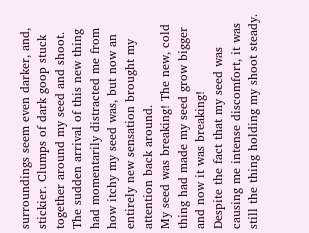surroundings seem even darker, and, stickier. Clumps of dark goop stuck together around my seed and shoot.
The sudden arrival of this new thing had momentarily distracted me from how itchy my seed was, but now an entirely new sensation brought my attention back around.
My seed was breaking! The new, cold thing had made my seed grow bigger and now it was breaking!
Despite the fact that my seed was causing me intense discomfort, it was still the thing holding my shoot steady.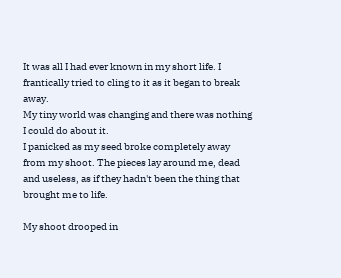It was all I had ever known in my short life. I frantically tried to cling to it as it began to break away.
My tiny world was changing and there was nothing I could do about it.
I panicked as my seed broke completely away from my shoot. The pieces lay around me, dead and useless, as if they hadn't been the thing that brought me to life.

My shoot drooped in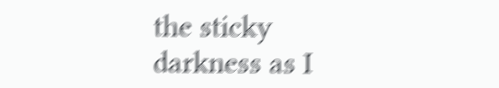the sticky darkness as I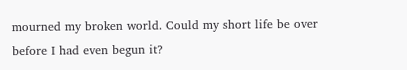mourned my broken world. Could my short life be over before I had even begun it?